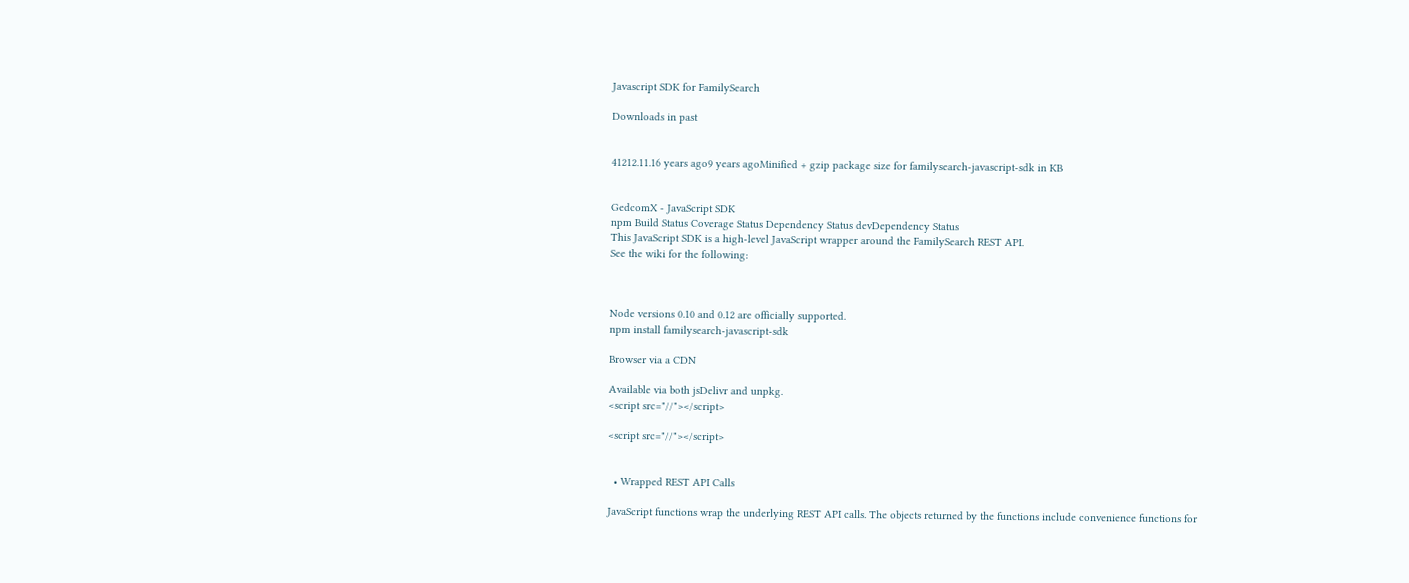Javascript SDK for FamilySearch

Downloads in past


41212.11.16 years ago9 years agoMinified + gzip package size for familysearch-javascript-sdk in KB


GedcomX - JavaScript SDK
npm Build Status Coverage Status Dependency Status devDependency Status
This JavaScript SDK is a high-level JavaScript wrapper around the FamilySearch REST API.
See the wiki for the following:



Node versions 0.10 and 0.12 are officially supported.
npm install familysearch-javascript-sdk

Browser via a CDN

Available via both jsDelivr and unpkg.
<script src="//"></script>

<script src="//"></script>


  • Wrapped REST API Calls

JavaScript functions wrap the underlying REST API calls. The objects returned by the functions include convenience functions for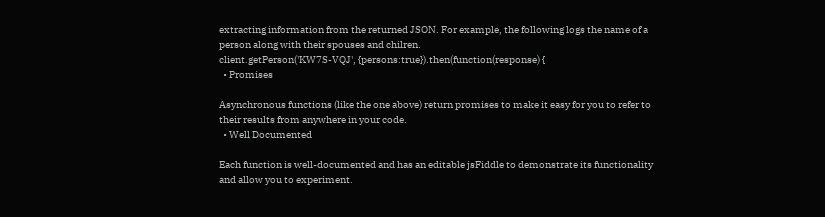extracting information from the returned JSON. For example, the following logs the name of a person along with their spouses and chilren.
client.getPerson('KW7S-VQJ', {persons:true}).then(function(response) {
  • Promises

Asynchronous functions (like the one above) return promises to make it easy for you to refer to their results from anywhere in your code.
  • Well Documented

Each function is well-documented and has an editable jsFiddle to demonstrate its functionality and allow you to experiment.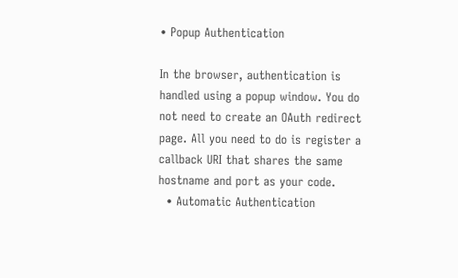• Popup Authentication

In the browser, authentication is handled using a popup window. You do not need to create an OAuth redirect page. All you need to do is register a callback URI that shares the same hostname and port as your code.
  • Automatic Authentication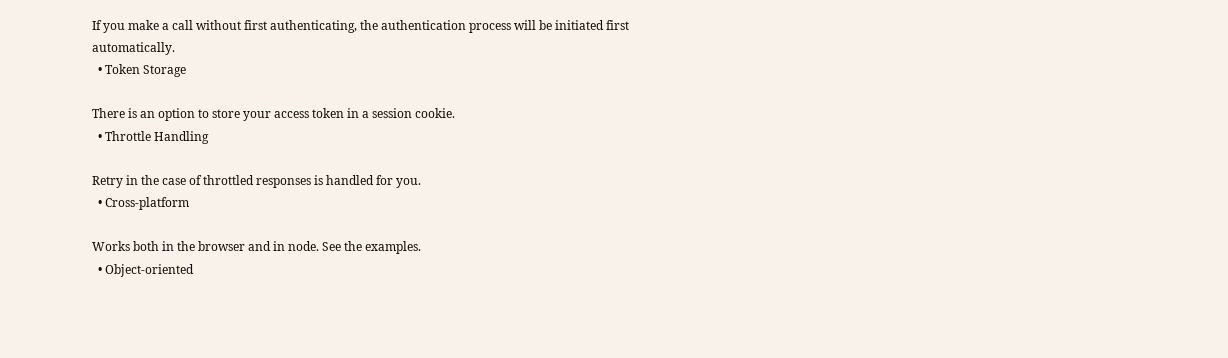If you make a call without first authenticating, the authentication process will be initiated first automatically.
  • Token Storage

There is an option to store your access token in a session cookie.
  • Throttle Handling

Retry in the case of throttled responses is handled for you.
  • Cross-platform

Works both in the browser and in node. See the examples.
  • Object-oriented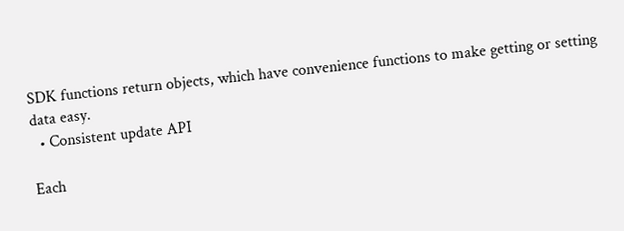SDK functions return objects, which have convenience functions to make getting or setting data easy.
  • Consistent update API

Each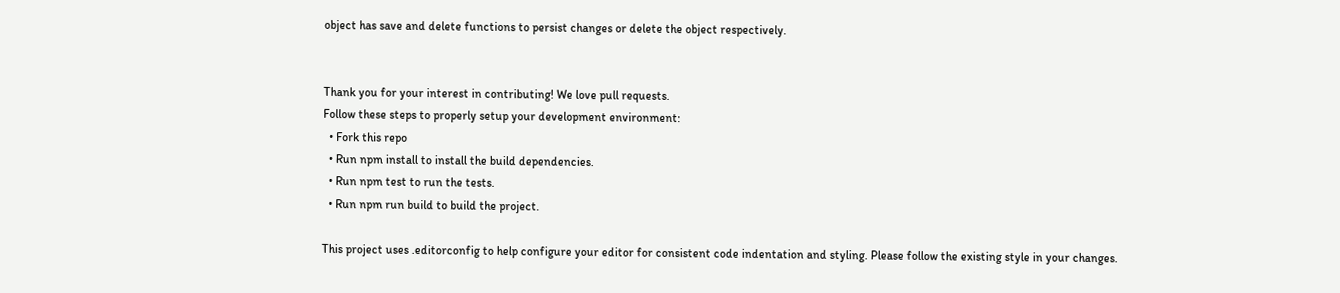object has save and delete functions to persist changes or delete the object respectively.


Thank you for your interest in contributing! We love pull requests.
Follow these steps to properly setup your development environment:
  • Fork this repo
  • Run npm install to install the build dependencies.
  • Run npm test to run the tests.
  • Run npm run build to build the project.

This project uses .editorconfig to help configure your editor for consistent code indentation and styling. Please follow the existing style in your changes.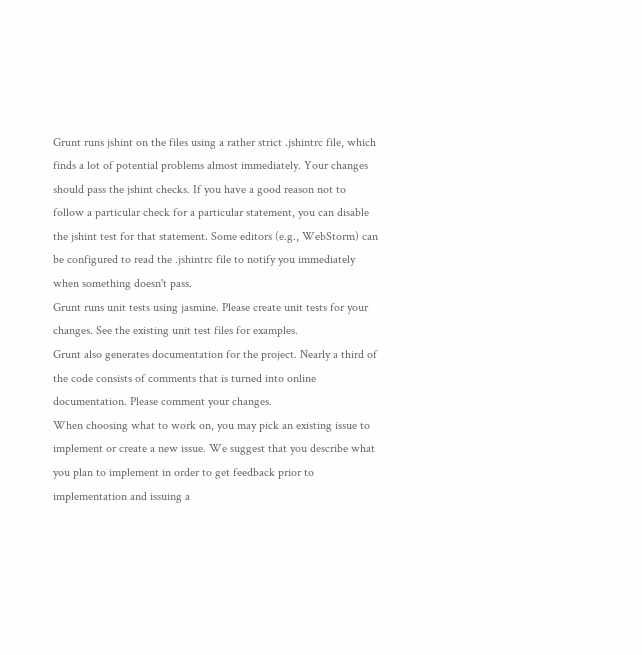Grunt runs jshint on the files using a rather strict .jshintrc file, which finds a lot of potential problems almost immediately. Your changes should pass the jshint checks. If you have a good reason not to follow a particular check for a particular statement, you can disable the jshint test for that statement. Some editors (e.g., WebStorm) can be configured to read the .jshintrc file to notify you immediately when something doesn't pass.
Grunt runs unit tests using jasmine. Please create unit tests for your changes. See the existing unit test files for examples.
Grunt also generates documentation for the project. Nearly a third of the code consists of comments that is turned into online documentation. Please comment your changes.
When choosing what to work on, you may pick an existing issue to implement or create a new issue. We suggest that you describe what you plan to implement in order to get feedback prior to implementation and issuing a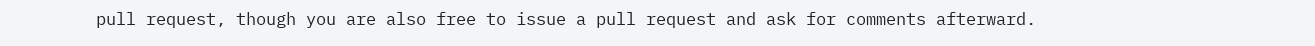pull request, though you are also free to issue a pull request and ask for comments afterward.